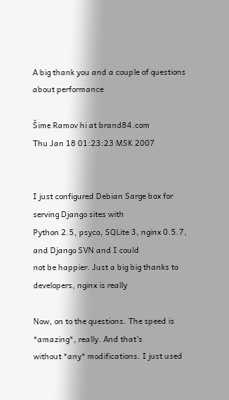A big thank you and a couple of questions about performance

Šime Ramov hi at brand84.com
Thu Jan 18 01:23:23 MSK 2007


I just configured Debian Sarge box for serving Django sites with
Python 2.5, psyco, SQLite 3, nginx 0.5.7, and Django SVN and I could
not be happier. Just a big big thanks to developers, nginx is really

Now, on to the questions. The speed is *amazing*, really. And that's
without *any* modifications. I just used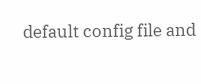default config file and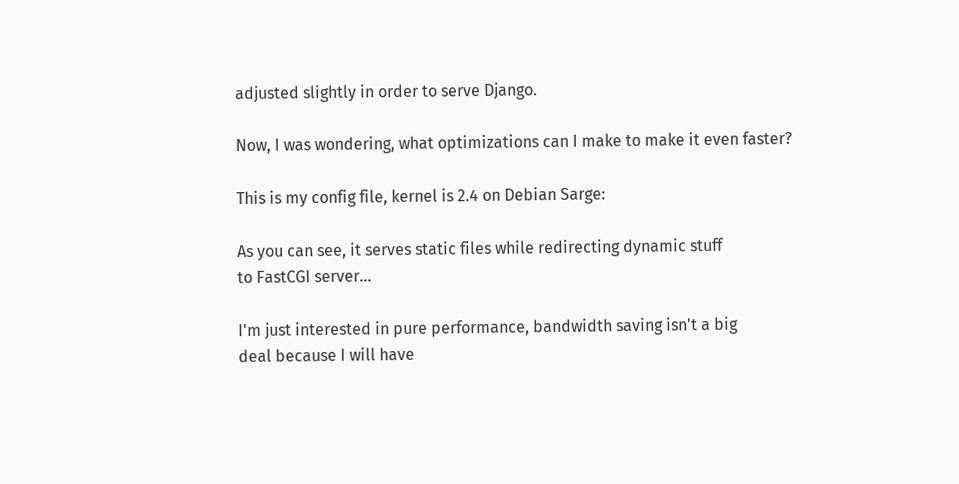adjusted slightly in order to serve Django.

Now, I was wondering, what optimizations can I make to make it even faster?

This is my config file, kernel is 2.4 on Debian Sarge:

As you can see, it serves static files while redirecting dynamic stuff
to FastCGI server...

I'm just interested in pure performance, bandwidth saving isn't a big
deal because I will have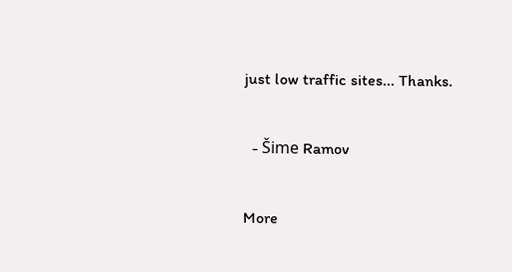just low traffic sites... Thanks.

  - Šime Ramov

More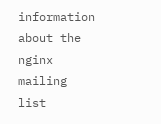information about the nginx mailing list